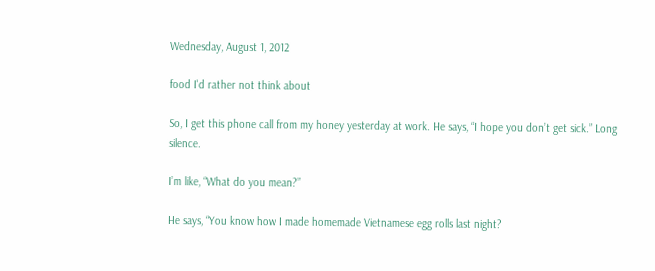Wednesday, August 1, 2012

food I'd rather not think about

So, I get this phone call from my honey yesterday at work. He says, “I hope you don’t get sick.” Long silence.

I’m like, “What do you mean?”

He says, “You know how I made homemade Vietnamese egg rolls last night?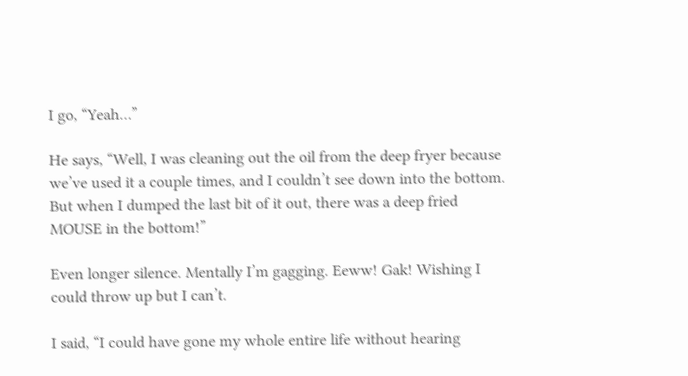I go, “Yeah…”

He says, “Well, I was cleaning out the oil from the deep fryer because we’ve used it a couple times, and I couldn’t see down into the bottom. But when I dumped the last bit of it out, there was a deep fried MOUSE in the bottom!”

Even longer silence. Mentally I’m gagging. Eeww! Gak! Wishing I could throw up but I can’t.

I said, “I could have gone my whole entire life without hearing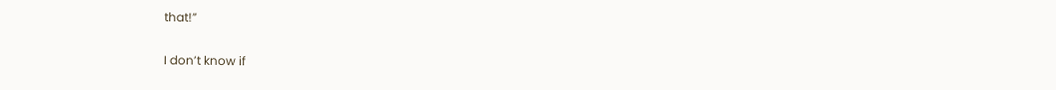that!”

I don’t know if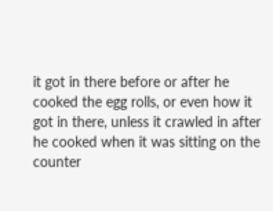it got in there before or after he cooked the egg rolls, or even how it got in there, unless it crawled in after he cooked when it was sitting on the counter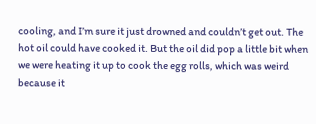cooling, and I’m sure it just drowned and couldn’t get out. The hot oil could have cooked it. But the oil did pop a little bit when we were heating it up to cook the egg rolls, which was weird because it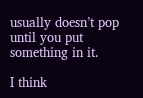usually doesn’t pop until you put something in it.

I think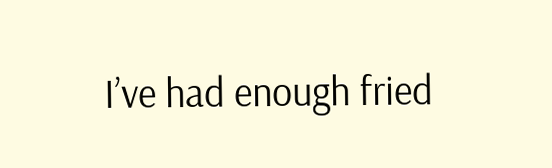I’ve had enough fried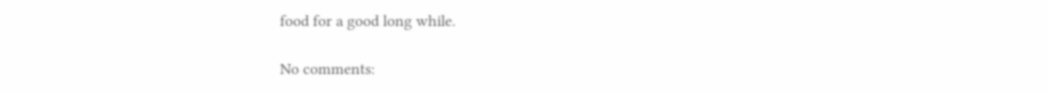food for a good long while.

No comments: